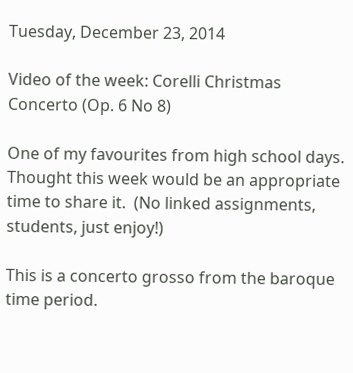Tuesday, December 23, 2014

Video of the week: Corelli Christmas Concerto (Op. 6 No 8)

One of my favourites from high school days. Thought this week would be an appropriate time to share it.  (No linked assignments, students, just enjoy!)

This is a concerto grosso from the baroque time period.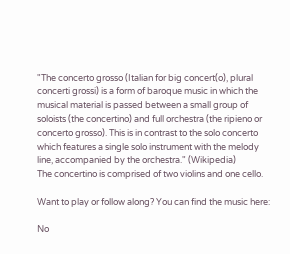"The concerto grosso (Italian for big concert(o), plural concerti grossi) is a form of baroque music in which the musical material is passed between a small group of soloists (the concertino) and full orchestra (the ripieno or concerto grosso). This is in contrast to the solo concerto which features a single solo instrument with the melody line, accompanied by the orchestra." (Wikipedia)
The concertino is comprised of two violins and one cello.

Want to play or follow along? You can find the music here:

No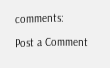comments:

Post a Comment